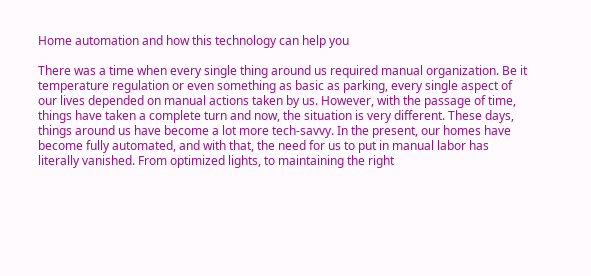Home automation and how this technology can help you

There was a time when every single thing around us required manual organization. Be it temperature regulation or even something as basic as parking, every single aspect of our lives depended on manual actions taken by us. However, with the passage of time, things have taken a complete turn and now, the situation is very different. These days, things around us have become a lot more tech-savvy. In the present, our homes have become fully automated, and with that, the need for us to put in manual labor has literally vanished. From optimized lights, to maintaining the right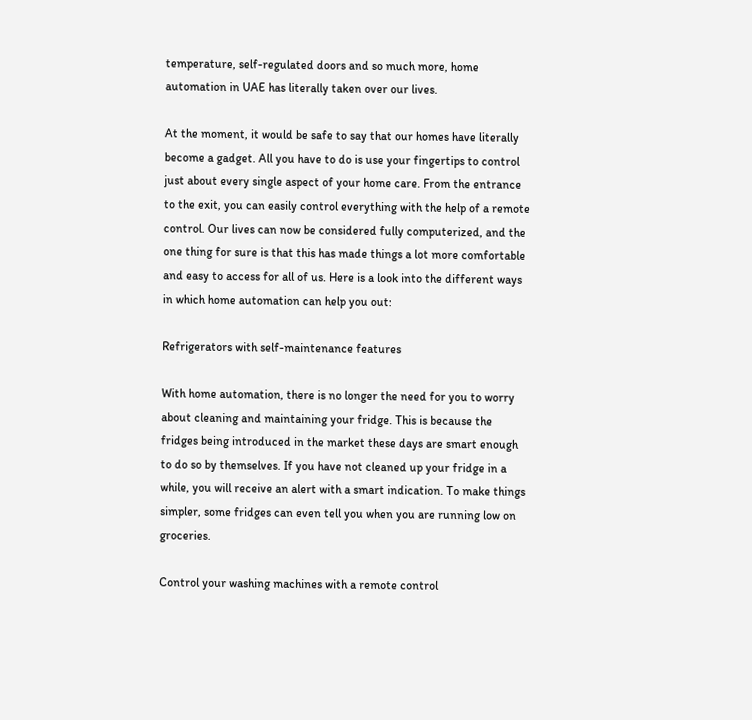temperature, self-regulated doors and so much more, home automation in UAE has literally taken over our lives.

At the moment, it would be safe to say that our homes have literally become a gadget. All you have to do is use your fingertips to control just about every single aspect of your home care. From the entrance to the exit, you can easily control everything with the help of a remote control. Our lives can now be considered fully computerized, and the one thing for sure is that this has made things a lot more comfortable and easy to access for all of us. Here is a look into the different ways in which home automation can help you out:

Refrigerators with self-maintenance features

With home automation, there is no longer the need for you to worry about cleaning and maintaining your fridge. This is because the fridges being introduced in the market these days are smart enough to do so by themselves. If you have not cleaned up your fridge in a while, you will receive an alert with a smart indication. To make things simpler, some fridges can even tell you when you are running low on groceries.

Control your washing machines with a remote control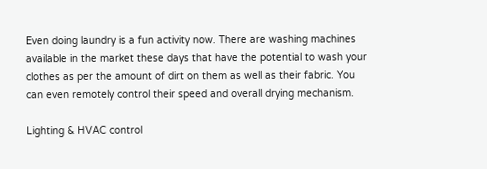Even doing laundry is a fun activity now. There are washing machines available in the market these days that have the potential to wash your clothes as per the amount of dirt on them as well as their fabric. You can even remotely control their speed and overall drying mechanism.

Lighting & HVAC control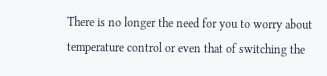There is no longer the need for you to worry about temperature control or even that of switching the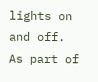lights on and off. As part of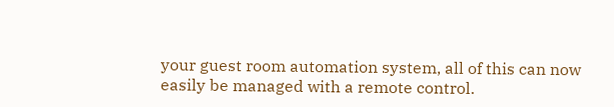your guest room automation system, all of this can now easily be managed with a remote control.